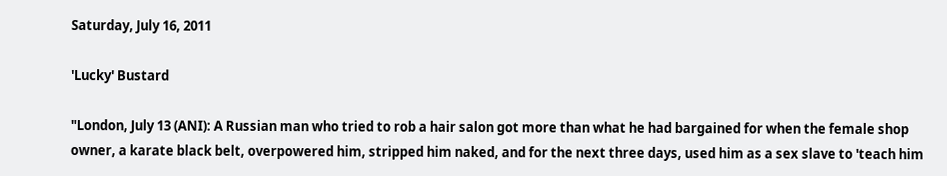Saturday, July 16, 2011

'Lucky' Bustard

"London, July 13 (ANI): A Russian man who tried to rob a hair salon got more than what he had bargained for when the female shop owner, a karate black belt, overpowered him, stripped him naked, and for the next three days, used him as a sex slave to 'teach him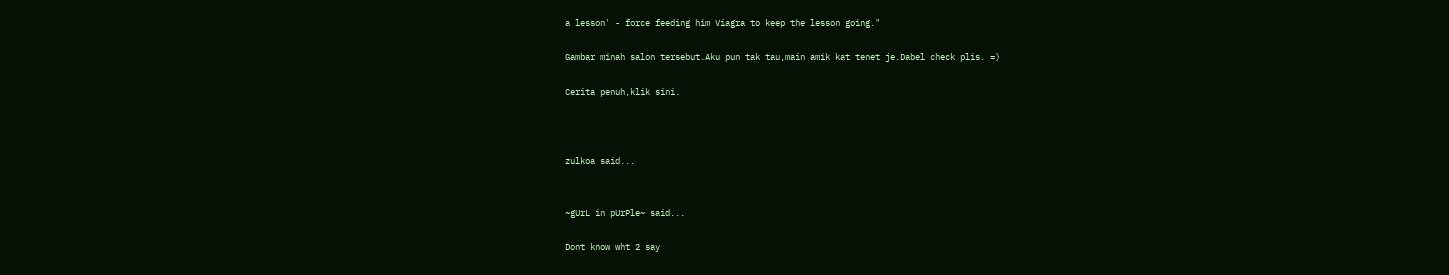a lesson' - force feeding him Viagra to keep the lesson going."

Gambar minah salon tersebut.Aku pun tak tau,main amik kat tenet je.Dabel check plis. =)

Cerita penuh,klik sini.



zulkoa said...


~gUrL in pUrPle~ said...

Dont know wht 2 say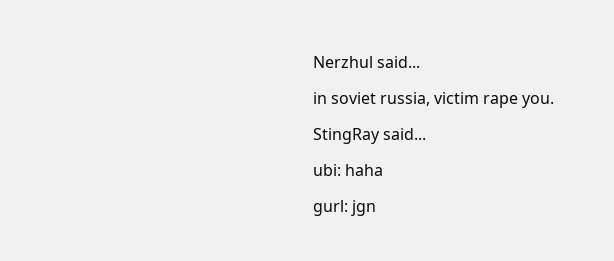Nerzhul said...

in soviet russia, victim rape you.

StingRay said...

ubi: haha

gurl: jgn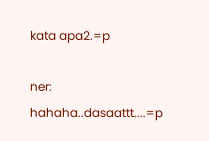kata apa2.=p

ner: hahaha..dasaattt....=p